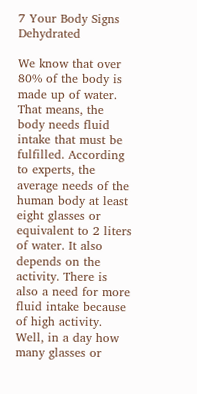7 Your Body Signs Dehydrated

We know that over 80% of the body is made up of water. That means, the body needs fluid intake that must be fulfilled. According to experts, the average needs of the human body at least eight glasses or equivalent to 2 liters of water. It also depends on the activity. There is also a need for more fluid intake because of high activity. Well, in a day how many glasses or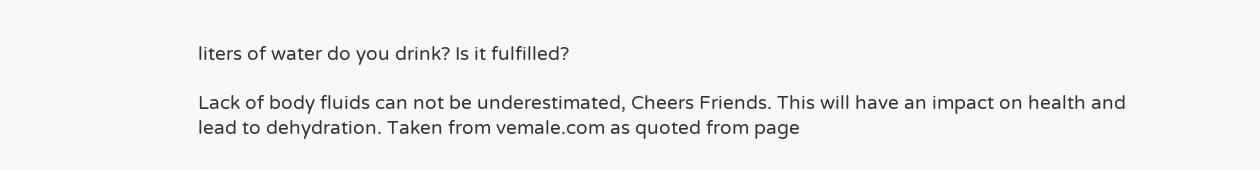liters of water do you drink? Is it fulfilled?

Lack of body fluids can not be underestimated, Cheers Friends. This will have an impact on health and lead to dehydration. Taken from vemale.com as quoted from page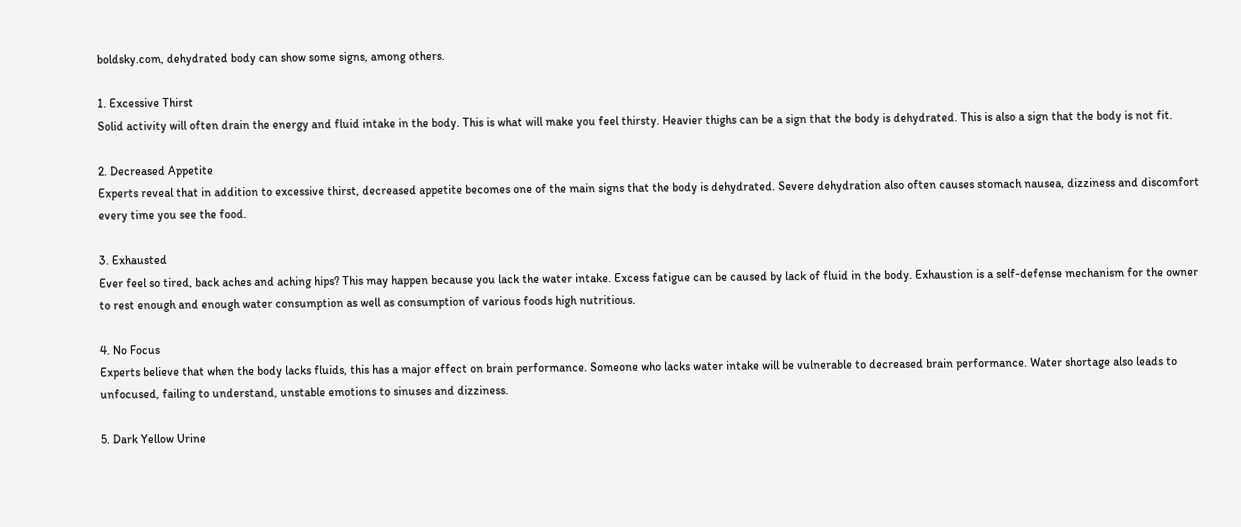boldsky.com, dehydrated body can show some signs, among others.

1. Excessive Thirst
Solid activity will often drain the energy and fluid intake in the body. This is what will make you feel thirsty. Heavier thighs can be a sign that the body is dehydrated. This is also a sign that the body is not fit.

2. Decreased Appetite
Experts reveal that in addition to excessive thirst, decreased appetite becomes one of the main signs that the body is dehydrated. Severe dehydration also often causes stomach nausea, dizziness and discomfort every time you see the food.

3. Exhausted
Ever feel so tired, back aches and aching hips? This may happen because you lack the water intake. Excess fatigue can be caused by lack of fluid in the body. Exhaustion is a self-defense mechanism for the owner to rest enough and enough water consumption as well as consumption of various foods high nutritious.

4. No Focus
Experts believe that when the body lacks fluids, this has a major effect on brain performance. Someone who lacks water intake will be vulnerable to decreased brain performance. Water shortage also leads to unfocused, failing to understand, unstable emotions to sinuses and dizziness.

5. Dark Yellow Urine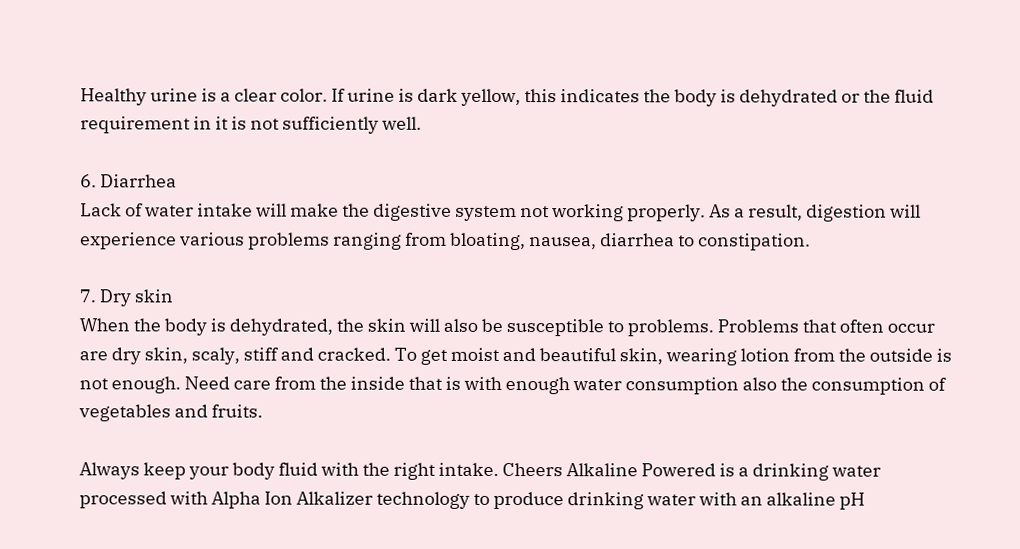Healthy urine is a clear color. If urine is dark yellow, this indicates the body is dehydrated or the fluid requirement in it is not sufficiently well.

6. Diarrhea
Lack of water intake will make the digestive system not working properly. As a result, digestion will experience various problems ranging from bloating, nausea, diarrhea to constipation.

7. Dry skin
When the body is dehydrated, the skin will also be susceptible to problems. Problems that often occur are dry skin, scaly, stiff and cracked. To get moist and beautiful skin, wearing lotion from the outside is not enough. Need care from the inside that is with enough water consumption also the consumption of vegetables and fruits.

Always keep your body fluid with the right intake. Cheers Alkaline Powered is a drinking water processed with Alpha Ion Alkalizer technology to produce drinking water with an alkaline pH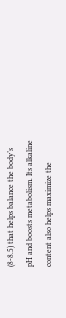(8-8.5) that helps balance the body’s pH and boosts metabolism. Its alkaline content also helps maximize the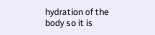hydration of the body so it is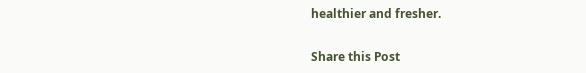healthier and fresher.

Share this Post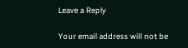Leave a Reply

Your email address will not be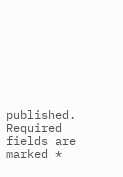published. Required fields are marked *